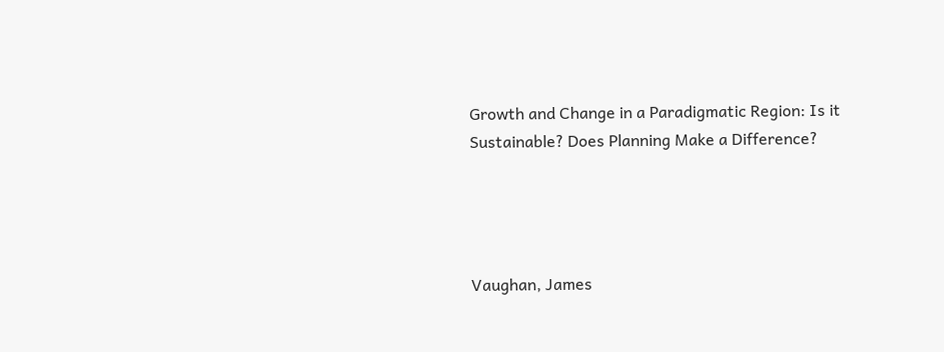Growth and Change in a Paradigmatic Region: Is it Sustainable? Does Planning Make a Difference?




Vaughan, James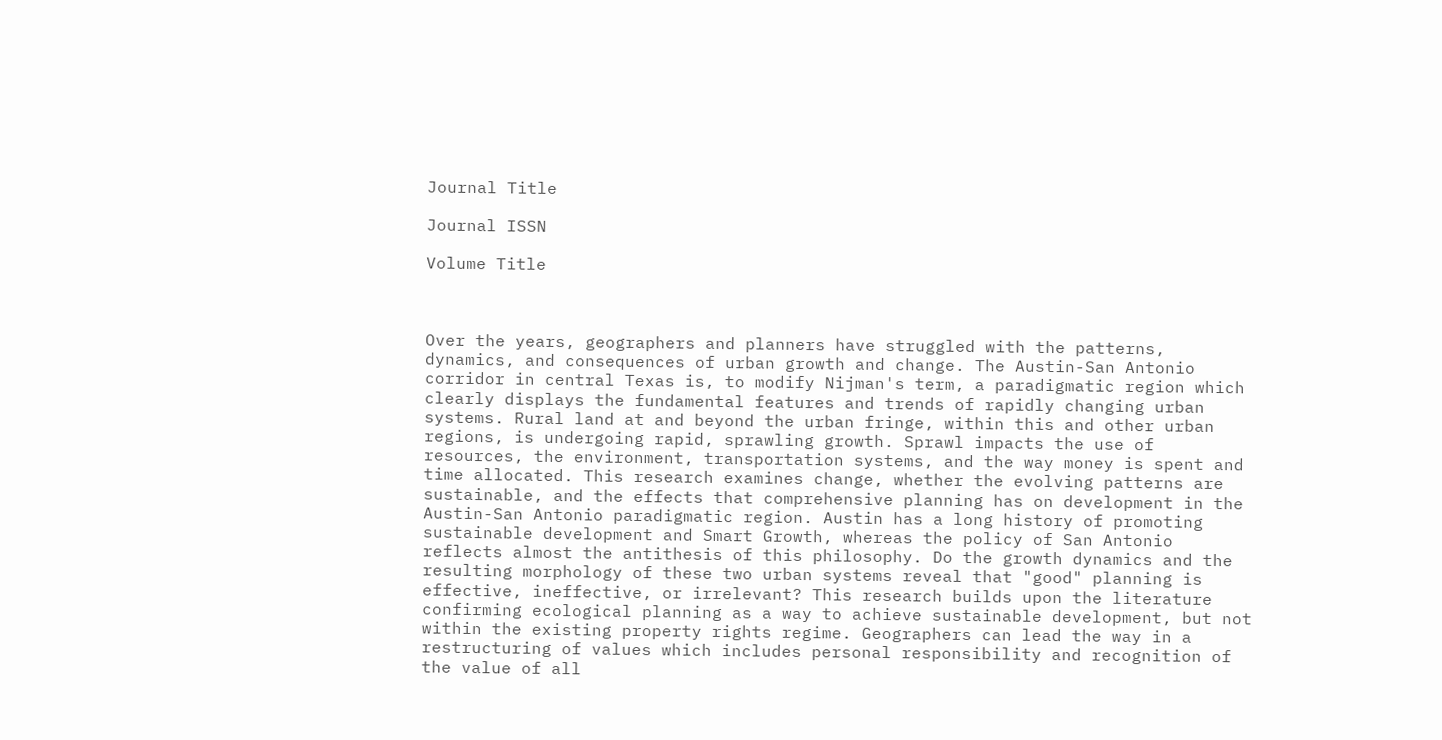Journal Title

Journal ISSN

Volume Title



Over the years, geographers and planners have struggled with the patterns, dynamics, and consequences of urban growth and change. The Austin-San Antonio corridor in central Texas is, to modify Nijman's term, a paradigmatic region which clearly displays the fundamental features and trends of rapidly changing urban systems. Rural land at and beyond the urban fringe, within this and other urban regions, is undergoing rapid, sprawling growth. Sprawl impacts the use of resources, the environment, transportation systems, and the way money is spent and time allocated. This research examines change, whether the evolving patterns are sustainable, and the effects that comprehensive planning has on development in the Austin-San Antonio paradigmatic region. Austin has a long history of promoting sustainable development and Smart Growth, whereas the policy of San Antonio reflects almost the antithesis of this philosophy. Do the growth dynamics and the resulting morphology of these two urban systems reveal that "good" planning is effective, ineffective, or irrelevant? This research builds upon the literature confirming ecological planning as a way to achieve sustainable development, but not within the existing property rights regime. Geographers can lead the way in a restructuring of values which includes personal responsibility and recognition of the value of all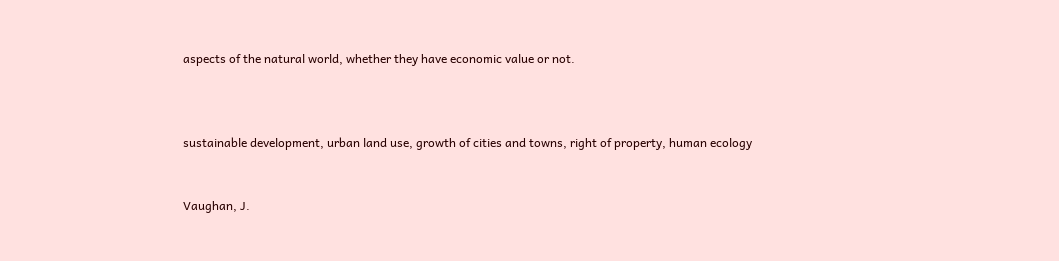aspects of the natural world, whether they have economic value or not.



sustainable development, urban land use, growth of cities and towns, right of property, human ecology


Vaughan, J.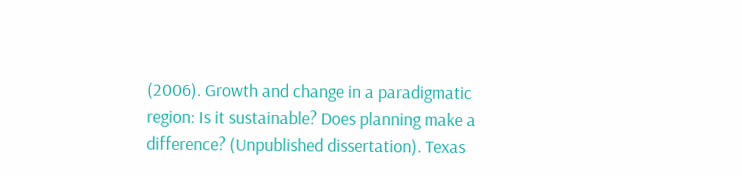(2006). Growth and change in a paradigmatic region: Is it sustainable? Does planning make a difference? (Unpublished dissertation). Texas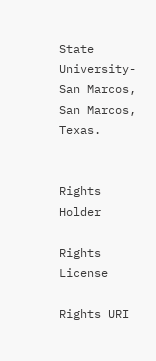State University-San Marcos, San Marcos, Texas.


Rights Holder

Rights License

Rights URI